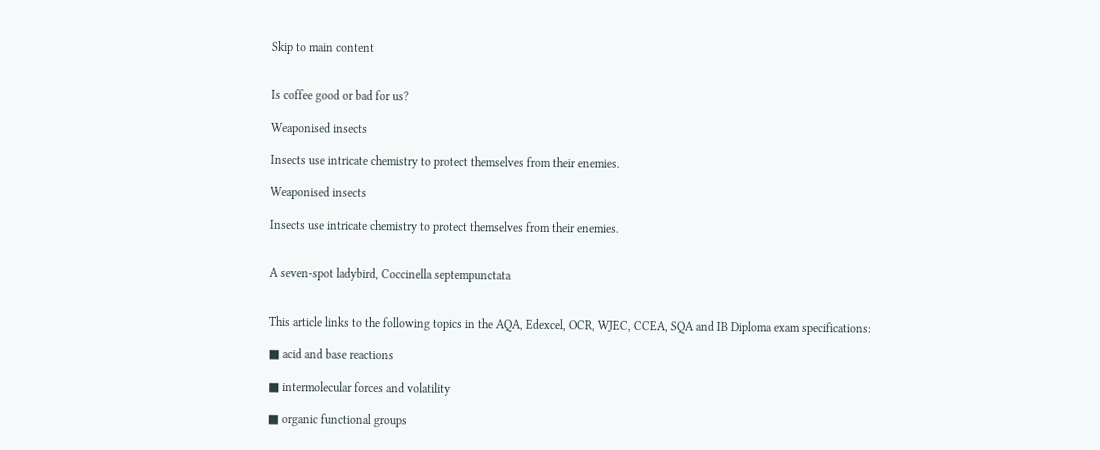Skip to main content


Is coffee good or bad for us?

Weaponised insects

Insects use intricate chemistry to protect themselves from their enemies.

Weaponised insects

Insects use intricate chemistry to protect themselves from their enemies.


A seven-spot ladybird, Coccinella septempunctata


This article links to the following topics in the AQA, Edexcel, OCR, WJEC, CCEA, SQA and IB Diploma exam specifications:

■ acid and base reactions

■ intermolecular forces and volatility

■ organic functional groups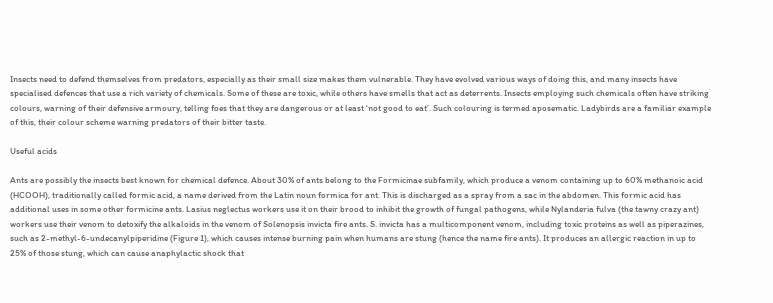Insects need to defend themselves from predators, especially as their small size makes them vulnerable. They have evolved various ways of doing this, and many insects have specialised defences that use a rich variety of chemicals. Some of these are toxic, while others have smells that act as deterrents. Insects employing such chemicals often have striking colours, warning of their defensive armoury, telling foes that they are dangerous or at least ‘not good to eat’. Such colouring is termed aposematic. Ladybirds are a familiar example of this, their colour scheme warning predators of their bitter taste.

Useful acids

Ants are possibly the insects best known for chemical defence. About 30% of ants belong to the Formicinae subfamily, which produce a venom containing up to 60% methanoic acid (HCOOH), traditionally called formic acid, a name derived from the Latin noun formica for ant. This is discharged as a spray from a sac in the abdomen. This formic acid has additional uses in some other formicine ants. Lasius neglectus workers use it on their brood to inhibit the growth of fungal pathogens, while Nylanderia fulva (the tawny crazy ant) workers use their venom to detoxify the alkaloids in the venom of Solenopsis invicta fire ants. S. invicta has a multicomponent venom, including toxic proteins as well as piperazines, such as 2-methyl-6-undecanylpiperidine (Figure 1), which causes intense burning pain when humans are stung (hence the name fire ants). It produces an allergic reaction in up to 25% of those stung, which can cause anaphylactic shock that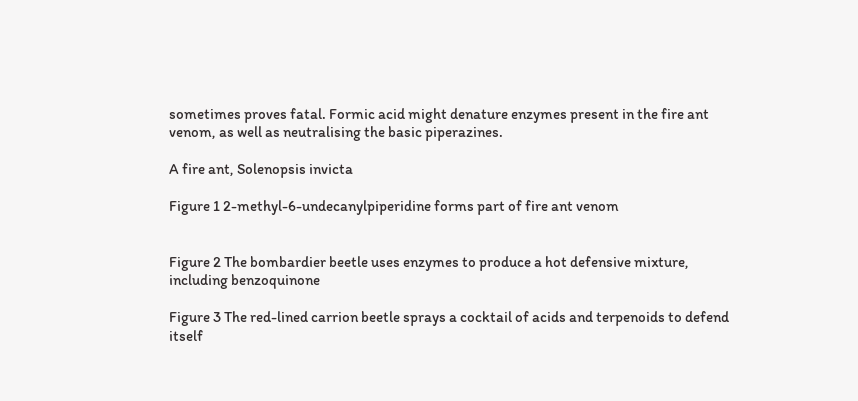sometimes proves fatal. Formic acid might denature enzymes present in the fire ant venom, as well as neutralising the basic piperazines.

A fire ant, Solenopsis invicta

Figure 1 2-methyl-6-undecanylpiperidine forms part of fire ant venom


Figure 2 The bombardier beetle uses enzymes to produce a hot defensive mixture, including benzoquinone

Figure 3 The red-lined carrion beetle sprays a cocktail of acids and terpenoids to defend itself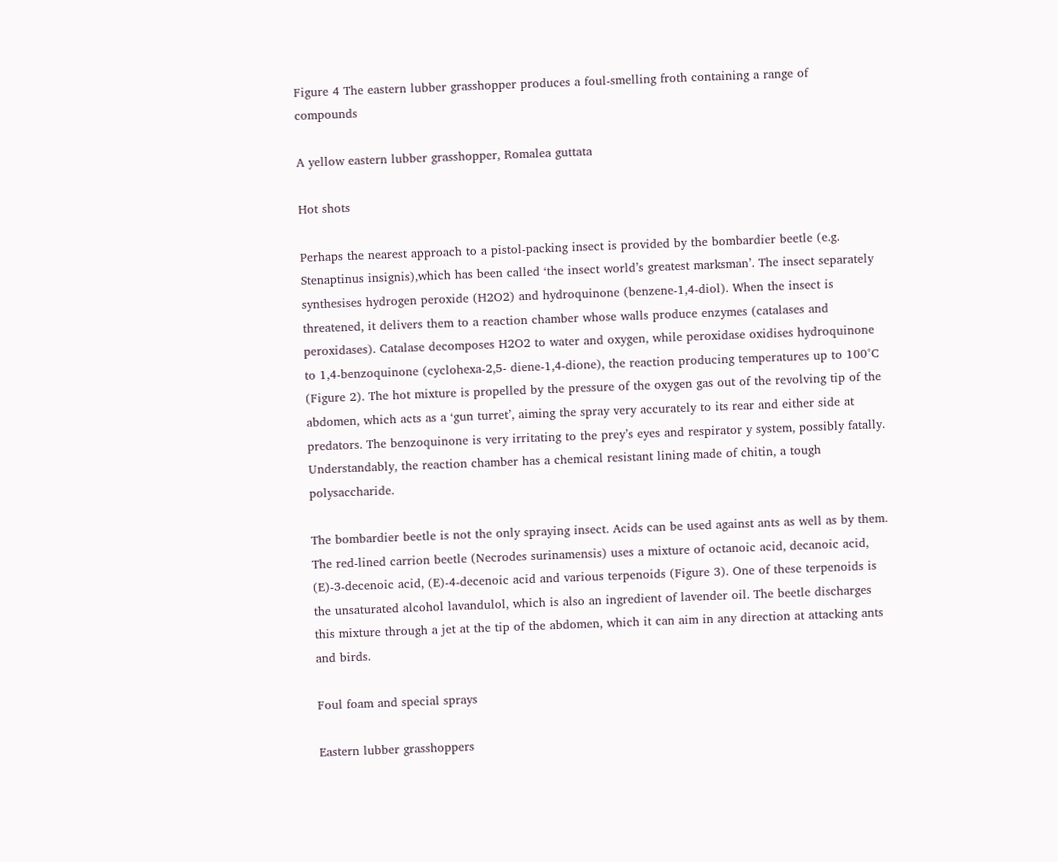Figure 4 The eastern lubber grasshopper produces a foul-smelling froth containing a range of compounds

A yellow eastern lubber grasshopper, Romalea guttata

Hot shots

Perhaps the nearest approach to a pistol-packing insect is provided by the bombardier beetle (e.g. Stenaptinus insignis),which has been called ‘the insect world’s greatest marksman’. The insect separately synthesises hydrogen peroxide (H2O2) and hydroquinone (benzene-1,4-diol). When the insect is threatened, it delivers them to a reaction chamber whose walls produce enzymes (catalases and peroxidases). Catalase decomposes H2O2 to water and oxygen, while peroxidase oxidises hydroquinone to 1,4-benzoquinone (cyclohexa-2,5- diene-1,4-dione), the reaction producing temperatures up to 100°C (Figure 2). The hot mixture is propelled by the pressure of the oxygen gas out of the revolving tip of the abdomen, which acts as a ‘gun turret’, aiming the spray very accurately to its rear and either side at predators. The benzoquinone is very irritating to the prey’s eyes and respirator y system, possibly fatally. Understandably, the reaction chamber has a chemical resistant lining made of chitin, a tough polysaccharide.

The bombardier beetle is not the only spraying insect. Acids can be used against ants as well as by them. The red-lined carrion beetle (Necrodes surinamensis) uses a mixture of octanoic acid, decanoic acid, (E)-3-decenoic acid, (E)-4-decenoic acid and various terpenoids (Figure 3). One of these terpenoids is the unsaturated alcohol lavandulol, which is also an ingredient of lavender oil. The beetle discharges this mixture through a jet at the tip of the abdomen, which it can aim in any direction at attacking ants and birds.

Foul foam and special sprays

Eastern lubber grasshoppers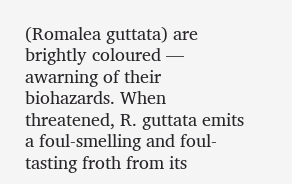(Romalea guttata) are brightly coloured — awarning of their biohazards. When threatened, R. guttata emits a foul-smelling and foul-tasting froth from its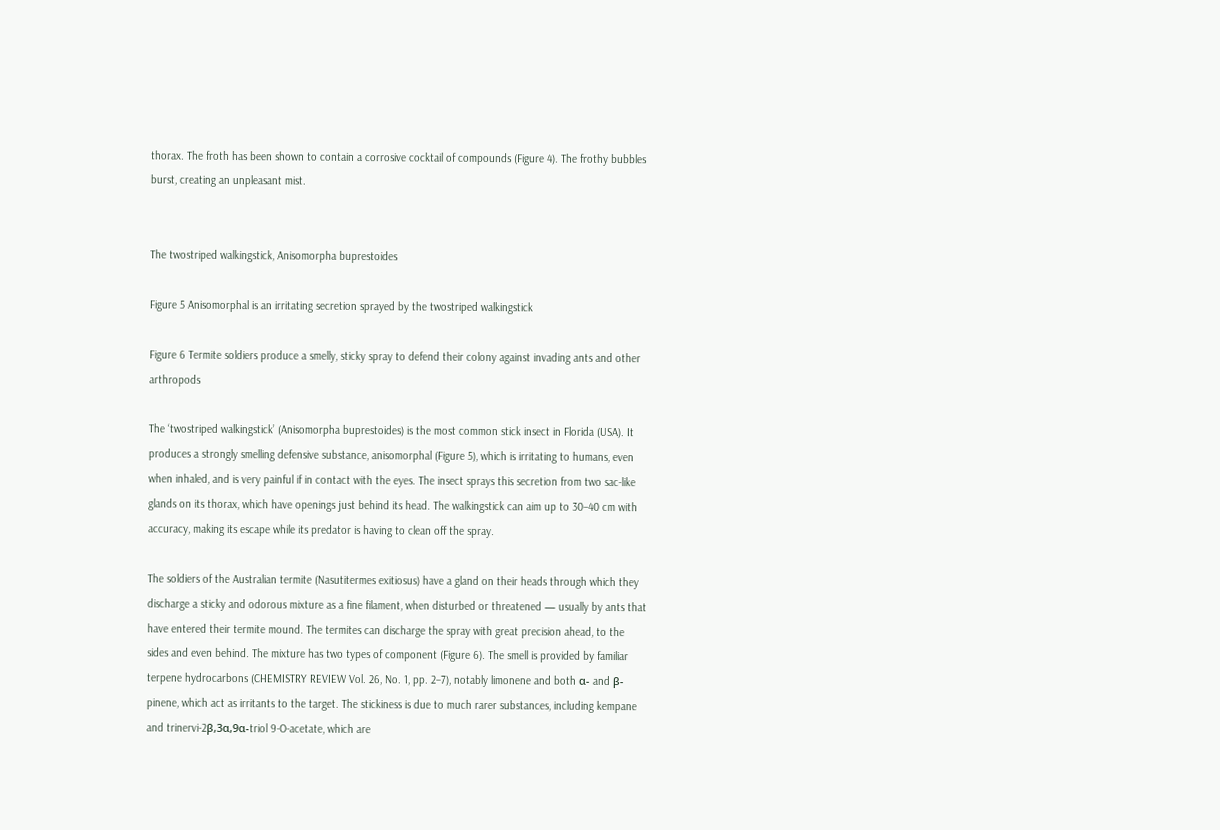thorax. The froth has been shown to contain a corrosive cocktail of compounds (Figure 4). The frothy bubbles burst, creating an unpleasant mist.


The twostriped walkingstick, Anisomorpha buprestoides

Figure 5 Anisomorphal is an irritating secretion sprayed by the twostriped walkingstick

Figure 6 Termite soldiers produce a smelly, sticky spray to defend their colony against invading ants and other arthropods

The ‘twostriped walkingstick’ (Anisomorpha buprestoides) is the most common stick insect in Florida (USA). It produces a strongly smelling defensive substance, anisomorphal (Figure 5), which is irritating to humans, even when inhaled, and is very painful if in contact with the eyes. The insect sprays this secretion from two sac-like glands on its thorax, which have openings just behind its head. The walkingstick can aim up to 30–40 cm with accuracy, making its escape while its predator is having to clean off the spray.

The soldiers of the Australian termite (Nasutitermes exitiosus) have a gland on their heads through which they discharge a sticky and odorous mixture as a fine filament, when disturbed or threatened — usually by ants that have entered their termite mound. The termites can discharge the spray with great precision ahead, to the sides and even behind. The mixture has two types of component (Figure 6). The smell is provided by familiar terpene hydrocarbons (CHEMISTRY REVIEW Vol. 26, No. 1, pp. 2–7), notably limonene and both α- and β-pinene, which act as irritants to the target. The stickiness is due to much rarer substances, including kempane and trinervi-2β,3α,9α-triol 9-O-acetate, which are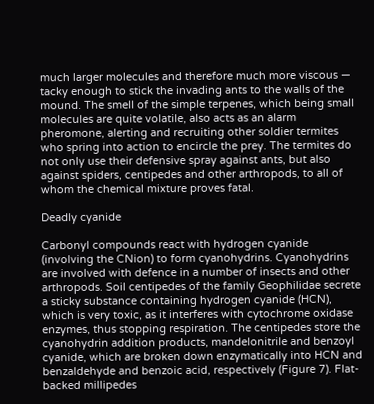much larger molecules and therefore much more viscous — tacky enough to stick the invading ants to the walls of the mound. The smell of the simple terpenes, which being small molecules are quite volatile, also acts as an alarm pheromone, alerting and recruiting other soldier termites who spring into action to encircle the prey. The termites do not only use their defensive spray against ants, but also against spiders, centipedes and other arthropods, to all of whom the chemical mixture proves fatal.

Deadly cyanide

Carbonyl compounds react with hydrogen cyanide (involving the CNion) to form cyanohydrins. Cyanohydrins are involved with defence in a number of insects and other arthropods. Soil centipedes of the family Geophilidae secrete a sticky substance containing hydrogen cyanide (HCN), which is very toxic, as it interferes with cytochrome oxidase enzymes, thus stopping respiration. The centipedes store the cyanohydrin addition products, mandelonitrile and benzoyl cyanide, which are broken down enzymatically into HCN and benzaldehyde and benzoic acid, respectively (Figure 7). Flat-backed millipedes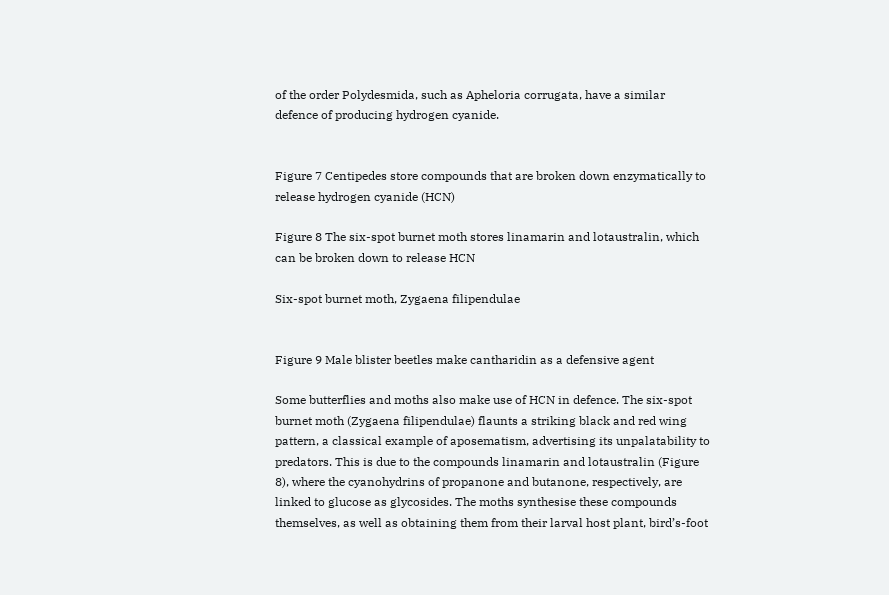of the order Polydesmida, such as Apheloria corrugata, have a similar defence of producing hydrogen cyanide.


Figure 7 Centipedes store compounds that are broken down enzymatically to release hydrogen cyanide (HCN)

Figure 8 The six-spot burnet moth stores linamarin and lotaustralin, which can be broken down to release HCN

Six-spot burnet moth, Zygaena filipendulae


Figure 9 Male blister beetles make cantharidin as a defensive agent

Some butterflies and moths also make use of HCN in defence. The six-spot burnet moth (Zygaena filipendulae) flaunts a striking black and red wing pattern, a classical example of aposematism, advertising its unpalatability to predators. This is due to the compounds linamarin and lotaustralin (Figure 8), where the cyanohydrins of propanone and butanone, respectively, are linked to glucose as glycosides. The moths synthesise these compounds themselves, as well as obtaining them from their larval host plant, bird’s-foot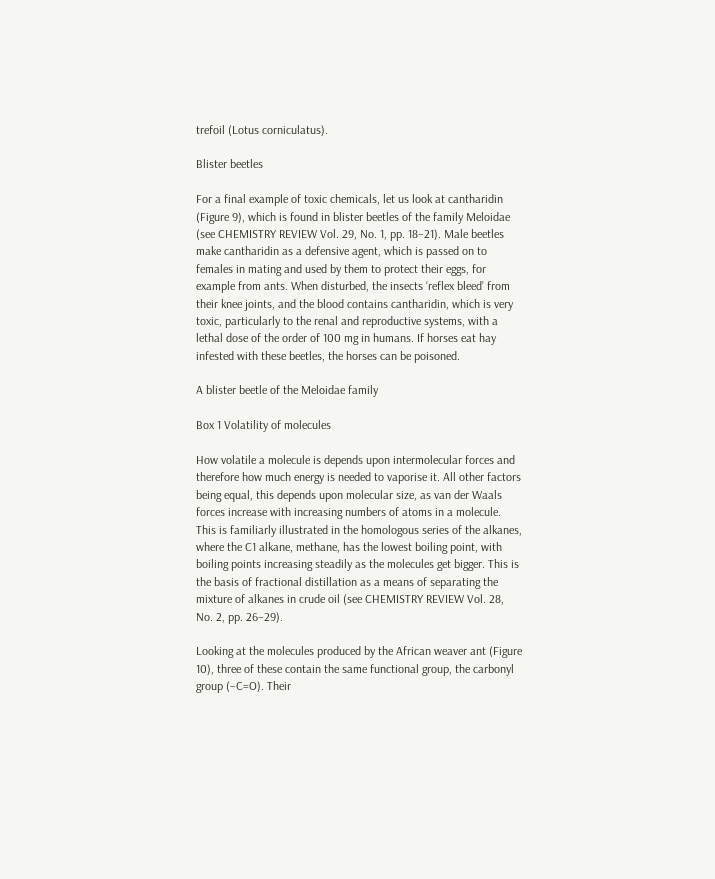trefoil (Lotus corniculatus).

Blister beetles

For a final example of toxic chemicals, let us look at cantharidin (Figure 9), which is found in blister beetles of the family Meloidae (see CHEMISTRY REVIEW Vol. 29, No. 1, pp. 18–21). Male beetles make cantharidin as a defensive agent, which is passed on to females in mating and used by them to protect their eggs, for example from ants. When disturbed, the insects ‘reflex bleed’ from their knee joints, and the blood contains cantharidin, which is very toxic, particularly to the renal and reproductive systems, with a lethal dose of the order of 100 mg in humans. If horses eat hay infested with these beetles, the horses can be poisoned.

A blister beetle of the Meloidae family

Box 1 Volatility of molecules

How volatile a molecule is depends upon intermolecular forces and therefore how much energy is needed to vaporise it. All other factors being equal, this depends upon molecular size, as van der Waals forces increase with increasing numbers of atoms in a molecule. This is familiarly illustrated in the homologous series of the alkanes, where the C1 alkane, methane, has the lowest boiling point, with boiling points increasing steadily as the molecules get bigger. This is the basis of fractional distillation as a means of separating the mixture of alkanes in crude oil (see CHEMISTRY REVIEW Vol. 28, No. 2, pp. 26–29).

Looking at the molecules produced by the African weaver ant (Figure 10), three of these contain the same functional group, the carbonyl group (–C=O). Their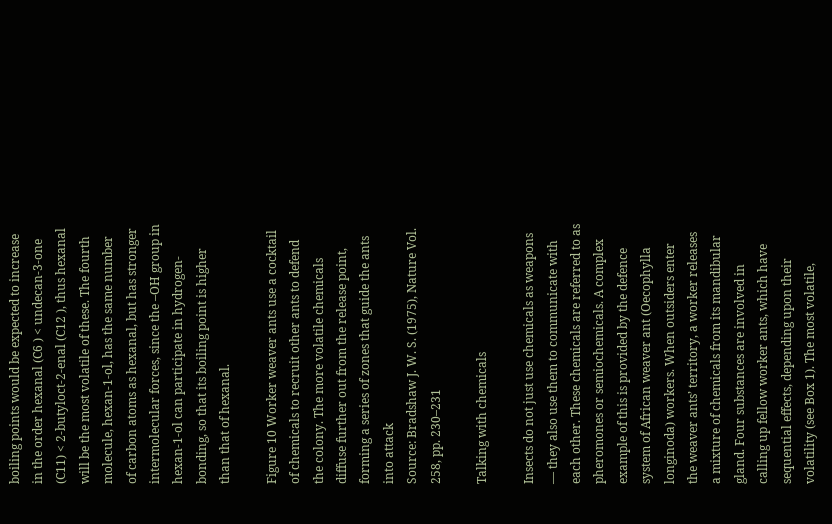boiling points would be expected to increase in the order hexanal (C6 ) < undecan-3-one (C11) < 2-butyloct-2-enal (C12 ), thus hexanal will be the most volatile of these. The fourth molecule, hexan-1-ol, has the same number of carbon atoms as hexanal, but has stronger intermolecular forces, since the –OH group in hexan-1-ol can participate in hydrogen-bonding, so that its boiling point is higher than that of hexanal.

Figure 10 Worker weaver ants use a cocktail of chemicals to recruit other ants to defend the colony. The more volatile chemicals diffuse further out from the release point, forming a series of zones that guide the ants into attack
Source: Bradshaw J. W. S. (1975), Nature Vol. 258, pp. 230–231

Talking with chemicals

Insects do not just use chemicals as weapons — they also use them to communicate with each other. These chemicals are referred to as pheromones or semiochemicals. A complex example of this is provided by the defence system of African weaver ant (Oecophylla longinoda) workers. When outsiders enter the weaver ants’ territory, a worker releases a mixture of chemicals from its mandibular gland. Four substances are involved in calling up fellow worker ants, which have sequential effects, depending upon their volatility (see Box 1). The most volatile,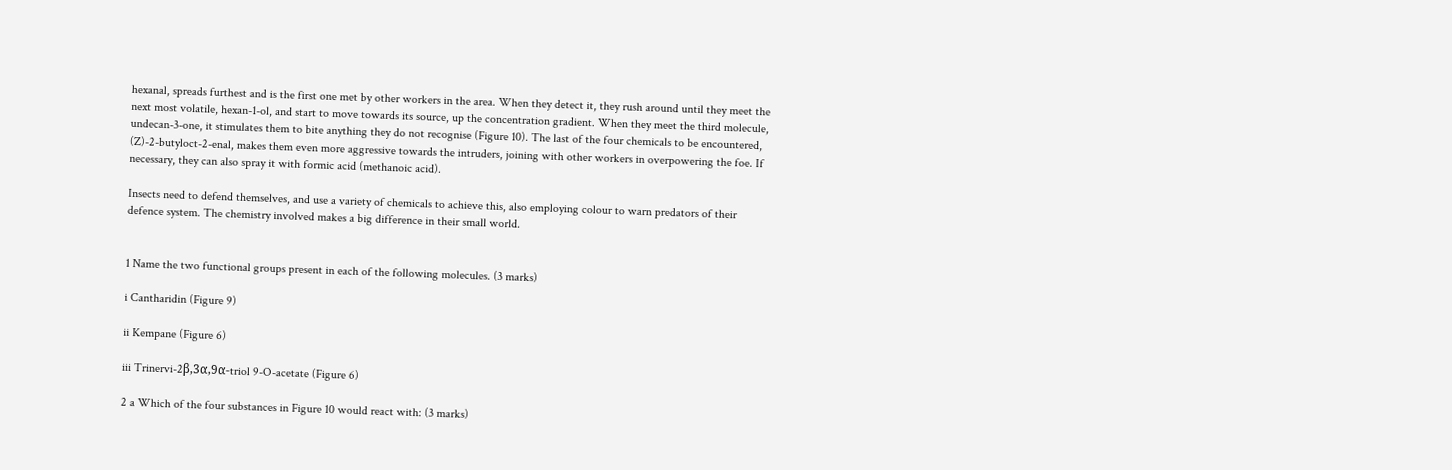hexanal, spreads furthest and is the first one met by other workers in the area. When they detect it, they rush around until they meet the next most volatile, hexan-1-ol, and start to move towards its source, up the concentration gradient. When they meet the third molecule, undecan-3-one, it stimulates them to bite anything they do not recognise (Figure 10). The last of the four chemicals to be encountered, (Z)-2-butyloct-2-enal, makes them even more aggressive towards the intruders, joining with other workers in overpowering the foe. If necessary, they can also spray it with formic acid (methanoic acid).

Insects need to defend themselves, and use a variety of chemicals to achieve this, also employing colour to warn predators of their defence system. The chemistry involved makes a big difference in their small world.


1 Name the two functional groups present in each of the following molecules. (3 marks)

i Cantharidin (Figure 9)

ii Kempane (Figure 6)

iii Trinervi-2β,3α,9α-triol 9-O-acetate (Figure 6)

2 a Which of the four substances in Figure 10 would react with: (3 marks)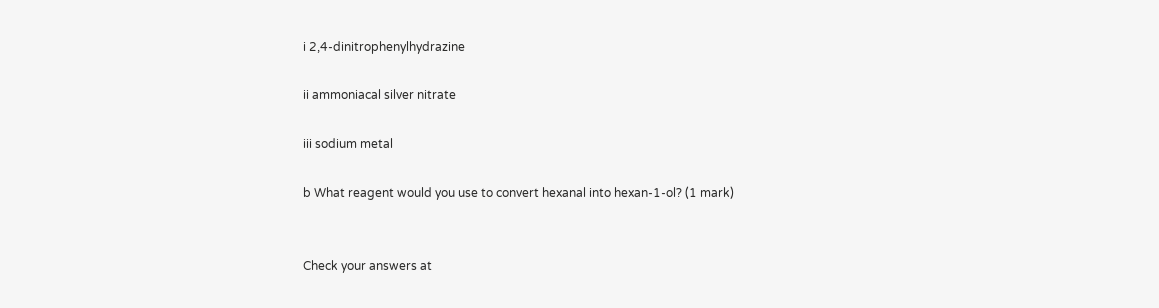i 2,4-dinitrophenylhydrazine

ii ammoniacal silver nitrate

iii sodium metal

b What reagent would you use to convert hexanal into hexan-1-ol? (1 mark)


Check your answers at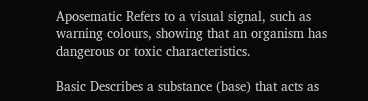Aposematic Refers to a visual signal, such as warning colours, showing that an organism has dangerous or toxic characteristics.

Basic Describes a substance (base) that acts as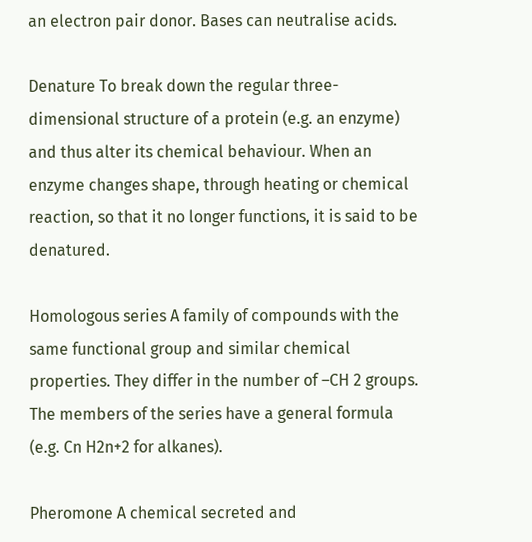an electron pair donor. Bases can neutralise acids.

Denature To break down the regular three-dimensional structure of a protein (e.g. an enzyme) and thus alter its chemical behaviour. When an enzyme changes shape, through heating or chemical reaction, so that it no longer functions, it is said to be denatured.

Homologous series A family of compounds with the same functional group and similar chemical properties. They differ in the number of –CH 2 groups. The members of the series have a general formula (e.g. Cn H2n+2 for alkanes).

Pheromone A chemical secreted and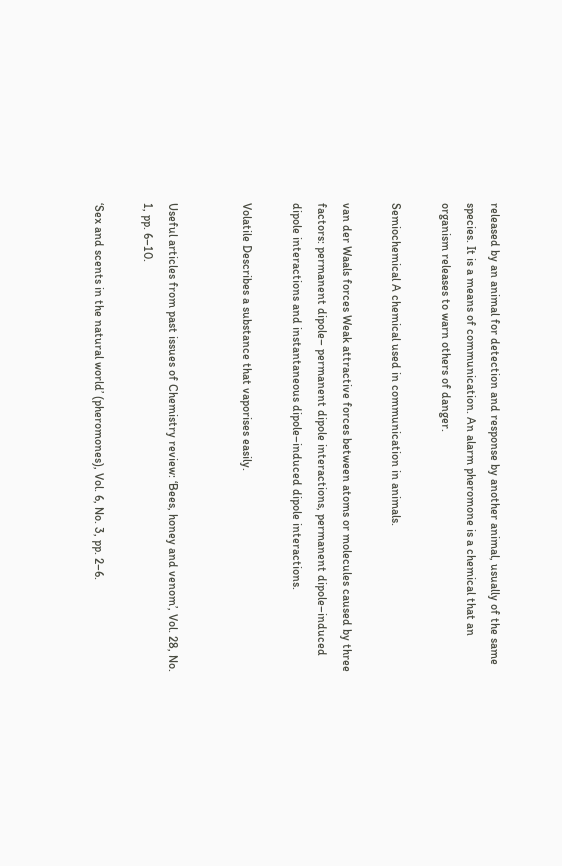released by an animal for detection and response by another animal, usually of the same species. It is a means of communication. An alarm pheromone is a chemical that an organism releases to warn others of danger.

Semiochemical A chemical used in communication in animals.

van der Waals forces Weak attractive forces between atoms or molecules caused by three factors: permanent dipole– permanent dipole interactions, permanent dipole–induced dipole interactions and instantaneous dipole–induced dipole interactions.

Volatile Describes a substance that vaporises easily.


Useful articles from past issues of Chemistry review: ‘Bees, honey and venom’, Vol. 28, No. 1, pp. 6–10.

‘Sex and scents in the natural world’ (pheromones), Vol. 6, No. 3, pp. 2–6.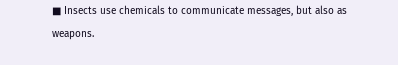■ Insects use chemicals to communicate messages, but also as weapons.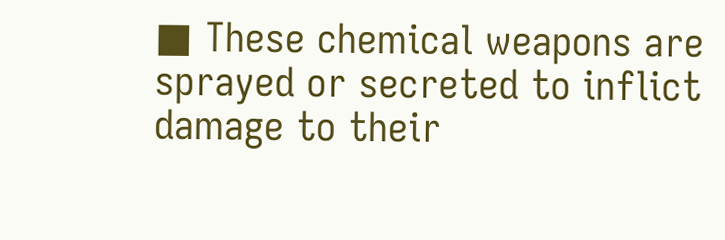■ These chemical weapons are sprayed or secreted to inflict damage to their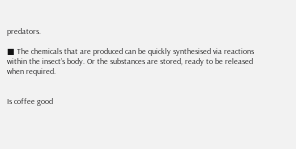predators.

■ The chemicals that are produced can be quickly synthesised via reactions within the insect’s body. Or the substances are stored, ready to be released when required.


Is coffee good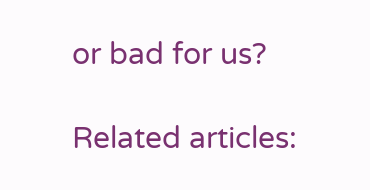or bad for us?

Related articles: